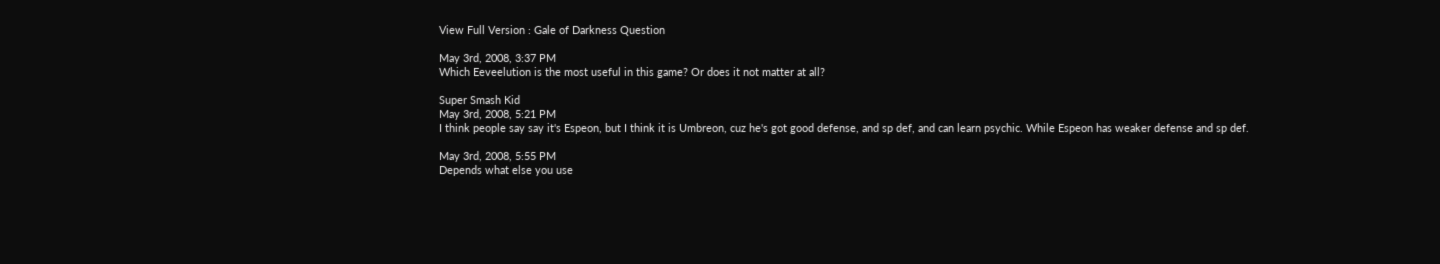View Full Version : Gale of Darkness Question

May 3rd, 2008, 3:37 PM
Which Eeveelution is the most useful in this game? Or does it not matter at all?

Super Smash Kid
May 3rd, 2008, 5:21 PM
I think people say say it's Espeon, but I think it is Umbreon, cuz he's got good defense, and sp def, and can learn psychic. While Espeon has weaker defense and sp def.

May 3rd, 2008, 5:55 PM
Depends what else you use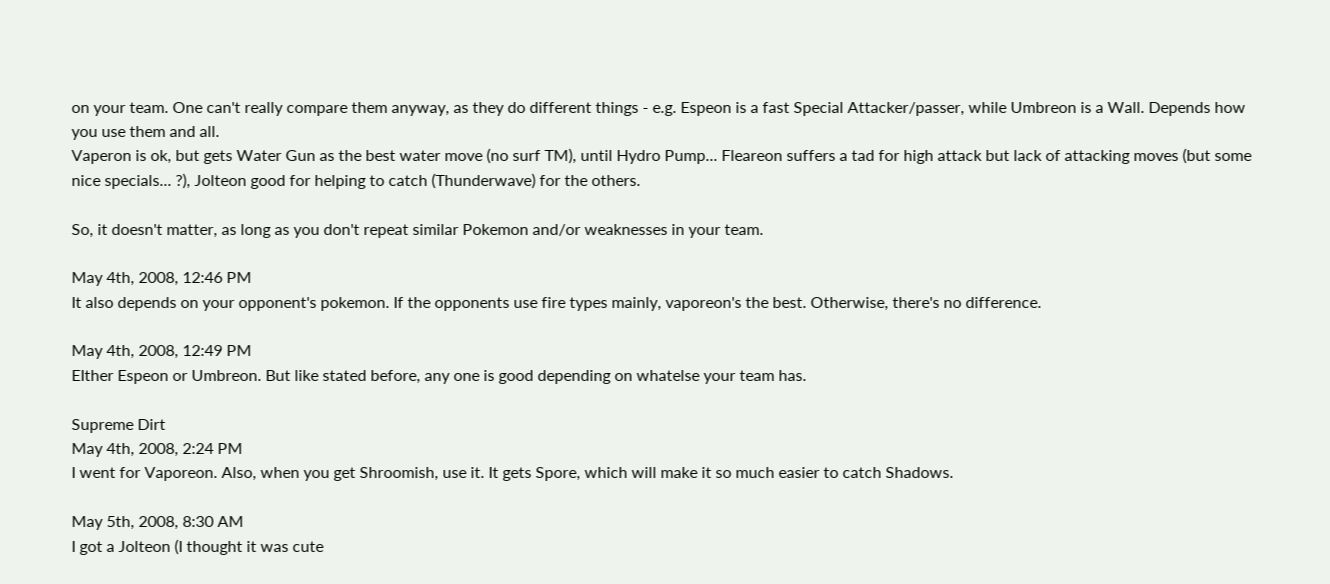on your team. One can't really compare them anyway, as they do different things - e.g. Espeon is a fast Special Attacker/passer, while Umbreon is a Wall. Depends how you use them and all.
Vaperon is ok, but gets Water Gun as the best water move (no surf TM), until Hydro Pump... Fleareon suffers a tad for high attack but lack of attacking moves (but some nice specials... ?), Jolteon good for helping to catch (Thunderwave) for the others.

So, it doesn't matter, as long as you don't repeat similar Pokemon and/or weaknesses in your team.

May 4th, 2008, 12:46 PM
It also depends on your opponent's pokemon. If the opponents use fire types mainly, vaporeon's the best. Otherwise, there's no difference.

May 4th, 2008, 12:49 PM
EIther Espeon or Umbreon. But like stated before, any one is good depending on whatelse your team has.

Supreme Dirt
May 4th, 2008, 2:24 PM
I went for Vaporeon. Also, when you get Shroomish, use it. It gets Spore, which will make it so much easier to catch Shadows.

May 5th, 2008, 8:30 AM
I got a Jolteon (I thought it was cute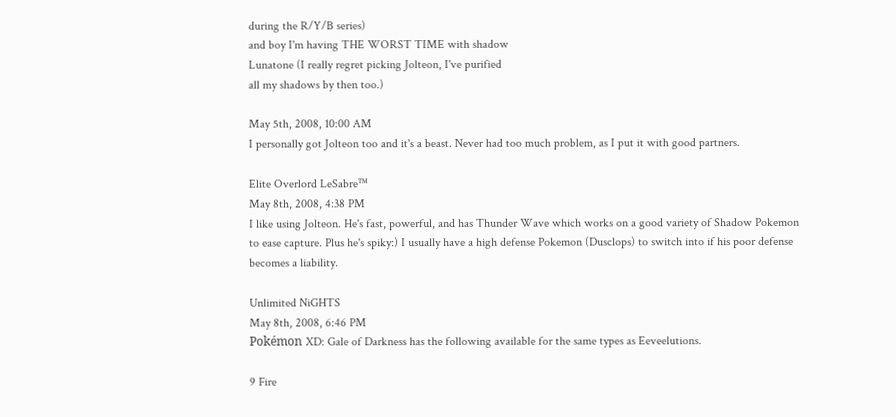during the R/Y/B series)
and boy I'm having THE WORST TIME with shadow
Lunatone (I really regret picking Jolteon, I've purified
all my shadows by then too.)

May 5th, 2008, 10:00 AM
I personally got Jolteon too and it's a beast. Never had too much problem, as I put it with good partners.

Elite Overlord LeSabre™
May 8th, 2008, 4:38 PM
I like using Jolteon. He's fast, powerful, and has Thunder Wave which works on a good variety of Shadow Pokemon to ease capture. Plus he's spiky:) I usually have a high defense Pokemon (Dusclops) to switch into if his poor defense becomes a liability.

Unlimited NiGHTS
May 8th, 2008, 6:46 PM
Pokémon XD: Gale of Darkness has the following available for the same types as Eeveelutions.

9 Fire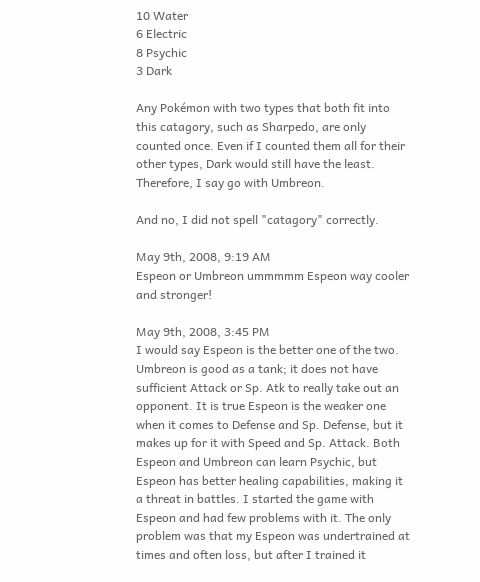10 Water
6 Electric
8 Psychic
3 Dark

Any Pokémon with two types that both fit into this catagory, such as Sharpedo, are only counted once. Even if I counted them all for their other types, Dark would still have the least. Therefore, I say go with Umbreon.

And no, I did not spell "catagory" correctly.

May 9th, 2008, 9:19 AM
Espeon or Umbreon ummmmm Espeon way cooler and stronger!

May 9th, 2008, 3:45 PM
I would say Espeon is the better one of the two. Umbreon is good as a tank; it does not have sufficient Attack or Sp. Atk to really take out an opponent. It is true Espeon is the weaker one when it comes to Defense and Sp. Defense, but it makes up for it with Speed and Sp. Attack. Both Espeon and Umbreon can learn Psychic, but Espeon has better healing capabilities, making it a threat in battles. I started the game with Espeon and had few problems with it. The only problem was that my Espeon was undertrained at times and often loss, but after I trained it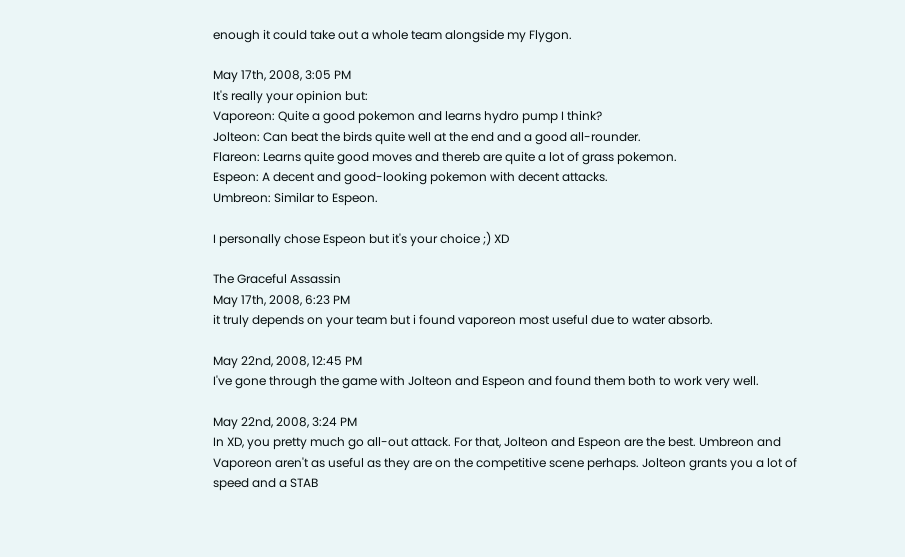enough it could take out a whole team alongside my Flygon.

May 17th, 2008, 3:05 PM
It's really your opinion but:
Vaporeon: Quite a good pokemon and learns hydro pump I think?
Jolteon: Can beat the birds quite well at the end and a good all-rounder.
Flareon: Learns quite good moves and thereb are quite a lot of grass pokemon.
Espeon: A decent and good-looking pokemon with decent attacks.
Umbreon: Similar to Espeon.

I personally chose Espeon but it's your choice ;) XD

The Graceful Assassin
May 17th, 2008, 6:23 PM
it truly depends on your team but i found vaporeon most useful due to water absorb.

May 22nd, 2008, 12:45 PM
I've gone through the game with Jolteon and Espeon and found them both to work very well.

May 22nd, 2008, 3:24 PM
In XD, you pretty much go all-out attack. For that, Jolteon and Espeon are the best. Umbreon and Vaporeon aren't as useful as they are on the competitive scene perhaps. Jolteon grants you a lot of speed and a STAB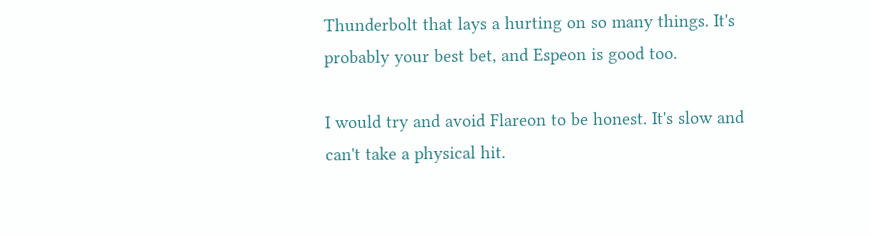Thunderbolt that lays a hurting on so many things. It's probably your best bet, and Espeon is good too.

I would try and avoid Flareon to be honest. It's slow and can't take a physical hit.